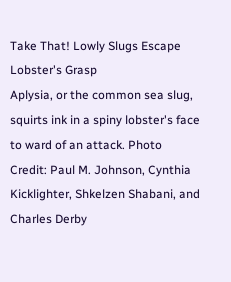Take That! Lowly Slugs Escape Lobster's Grasp
Aplysia, or the common sea slug, squirts ink in a spiny lobster's face to ward of an attack. Photo
Credit: Paul M. Johnson, Cynthia Kicklighter, Shkelzen Shabani, and Charles Derby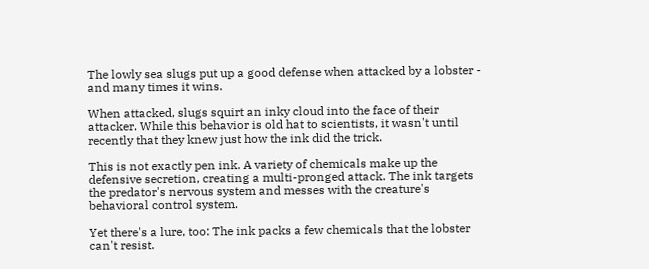The lowly sea slugs put up a good defense when attacked by a lobster - and many times it wins.

When attacked, slugs squirt an inky cloud into the face of their attacker. While this behavior is old hat to scientists, it wasn't until recently that they knew just how the ink did the trick.

This is not exactly pen ink. A variety of chemicals make up the defensive secretion, creating a multi-pronged attack. The ink targets the predator's nervous system and messes with the creature's behavioral control system.

Yet there's a lure, too: The ink packs a few chemicals that the lobster can't resist.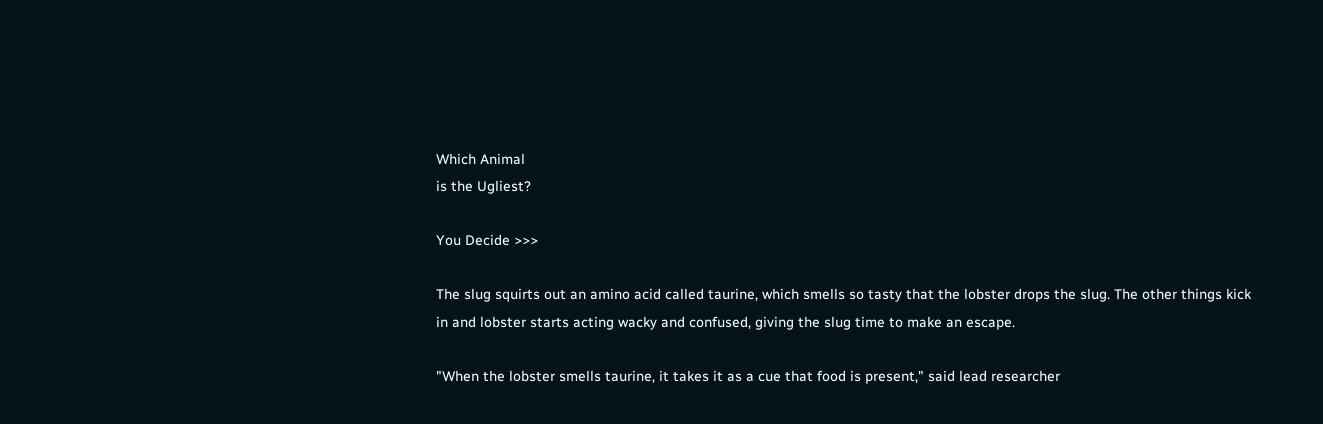Which Animal
is the Ugliest?

You Decide >>>

The slug squirts out an amino acid called taurine, which smells so tasty that the lobster drops the slug. The other things kick in and lobster starts acting wacky and confused, giving the slug time to make an escape.

"When the lobster smells taurine, it takes it as a cue that food is present," said lead researcher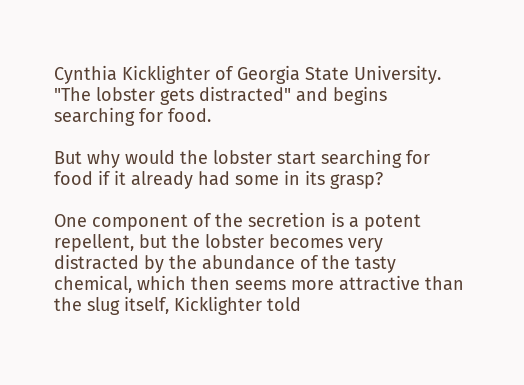Cynthia Kicklighter of Georgia State University. "The lobster gets distracted" and begins searching for food.

But why would the lobster start searching for food if it already had some in its grasp?

One component of the secretion is a potent repellent, but the lobster becomes very distracted by the abundance of the tasty chemical, which then seems more attractive than the slug itself, Kicklighter told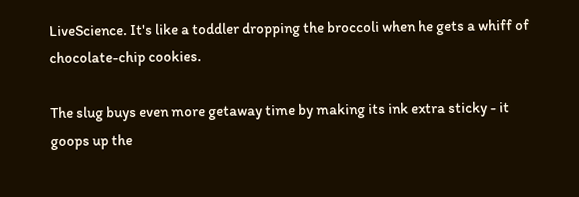LiveScience. It's like a toddler dropping the broccoli when he gets a whiff of chocolate-chip cookies.

The slug buys even more getaway time by making its ink extra sticky - it goops up the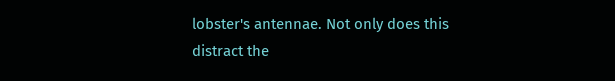lobster's antennae. Not only does this distract the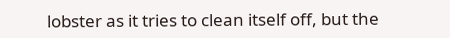lobster as it tries to clean itself off, but the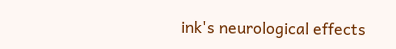ink's neurological effects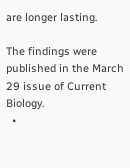are longer lasting.

The findings were published in the March 29 issue of Current Biology.
  •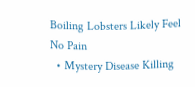Boiling Lobsters Likely Feel No Pain
  • Mystery Disease Killing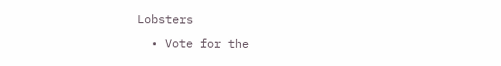Lobsters
  • Vote for the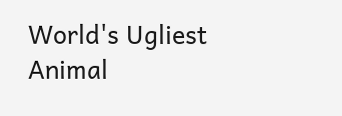World's Ugliest Animal